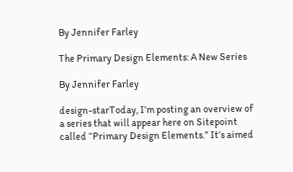By Jennifer Farley

The Primary Design Elements: A New Series

By Jennifer Farley

design-starToday, I’m posting an overview of a series that will appear here on Sitepoint called “Primary Design Elements.” It’s aimed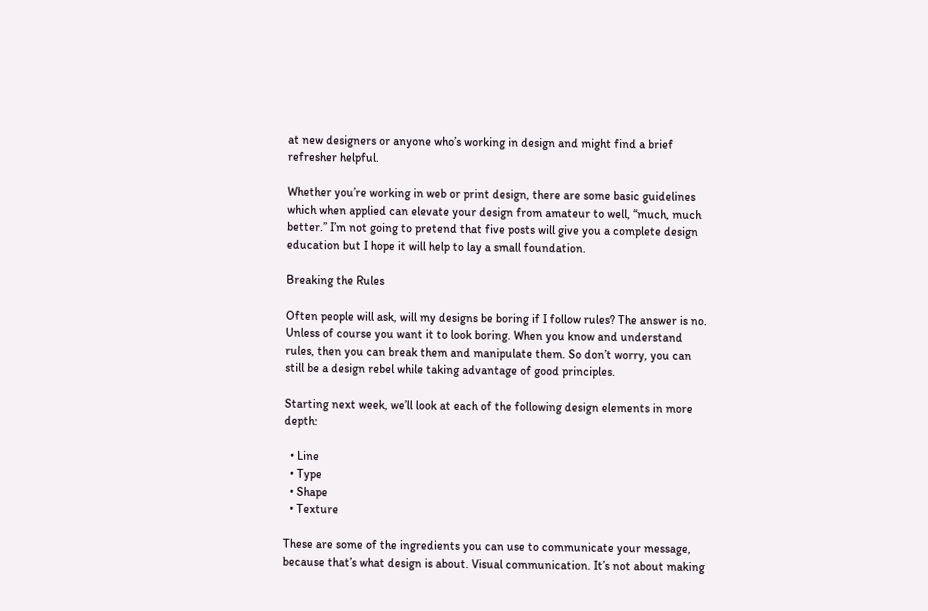at new designers or anyone who’s working in design and might find a brief refresher helpful.

Whether you’re working in web or print design, there are some basic guidelines which when applied can elevate your design from amateur to well, “much, much better.” I’m not going to pretend that five posts will give you a complete design education but I hope it will help to lay a small foundation.

Breaking the Rules

Often people will ask, will my designs be boring if I follow rules? The answer is no.  Unless of course you want it to look boring. When you know and understand rules, then you can break them and manipulate them. So don’t worry, you can still be a design rebel while taking advantage of good principles.

Starting next week, we’ll look at each of the following design elements in more depth:

  • Line
  • Type
  • Shape
  • Texture

These are some of the ingredients you can use to communicate your message, because that’s what design is about. Visual communication. It’s not about making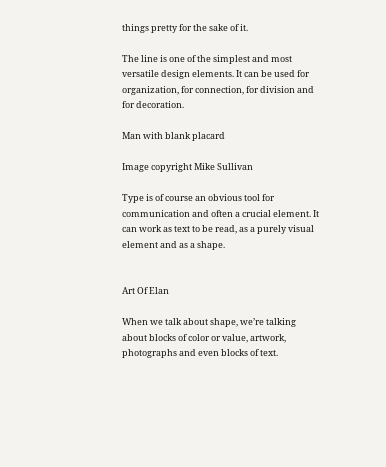things pretty for the sake of it.

The line is one of the simplest and most versatile design elements. It can be used for organization, for connection, for division and for decoration.

Man with blank placard

Image copyright Mike Sullivan

Type is of course an obvious tool for communication and often a crucial element. It can work as text to be read, as a purely visual element and as a shape.


Art Of Elan

When we talk about shape, we’re talking about blocks of color or value, artwork, photographs and even blocks of text.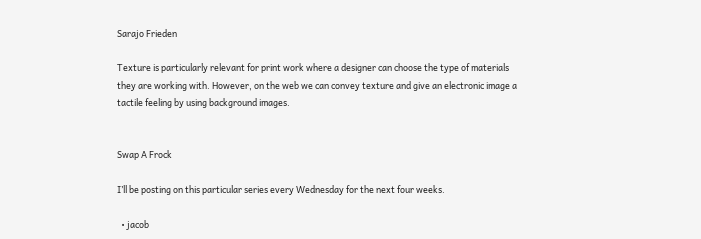Sarajo Frieden

Texture is particularly relevant for print work where a designer can choose the type of materials they are working with. However, on the web we can convey texture and give an electronic image a tactile feeling by using background images.


Swap A Frock

I’ll be posting on this particular series every Wednesday for the next four weeks.

  • jacob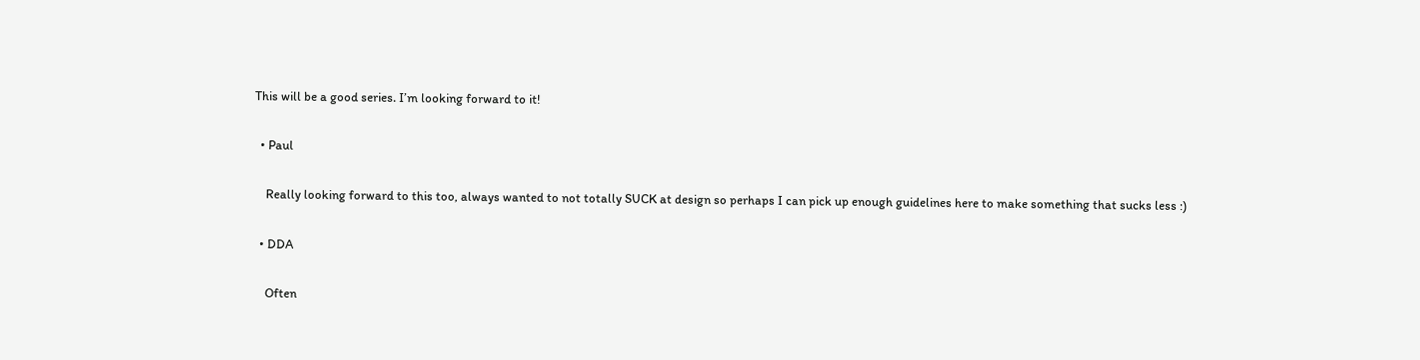This will be a good series. I’m looking forward to it!

  • Paul

    Really looking forward to this too, always wanted to not totally SUCK at design so perhaps I can pick up enough guidelines here to make something that sucks less :)

  • DDA

    Often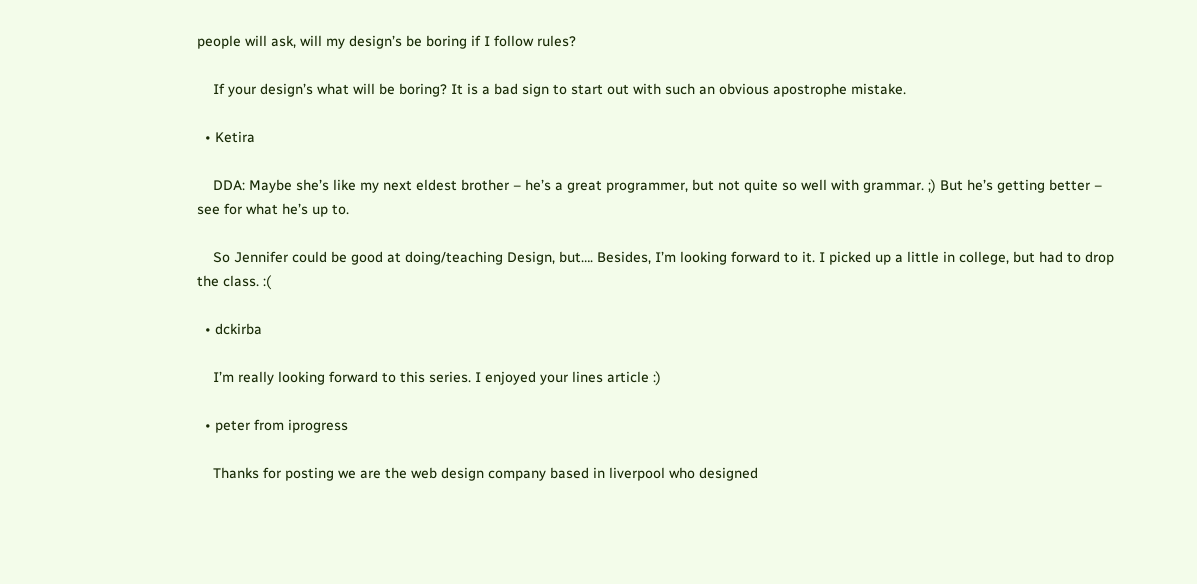people will ask, will my design’s be boring if I follow rules?

    If your design’s what will be boring? It is a bad sign to start out with such an obvious apostrophe mistake.

  • Ketira

    DDA: Maybe she’s like my next eldest brother – he’s a great programmer, but not quite so well with grammar. ;) But he’s getting better – see for what he’s up to.

    So Jennifer could be good at doing/teaching Design, but…. Besides, I’m looking forward to it. I picked up a little in college, but had to drop the class. :(

  • dckirba

    I’m really looking forward to this series. I enjoyed your lines article :)

  • peter from iprogress

    Thanks for posting we are the web design company based in liverpool who designed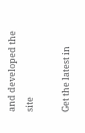and developed the site

Get the latest in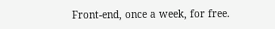Front-end, once a week, for free.